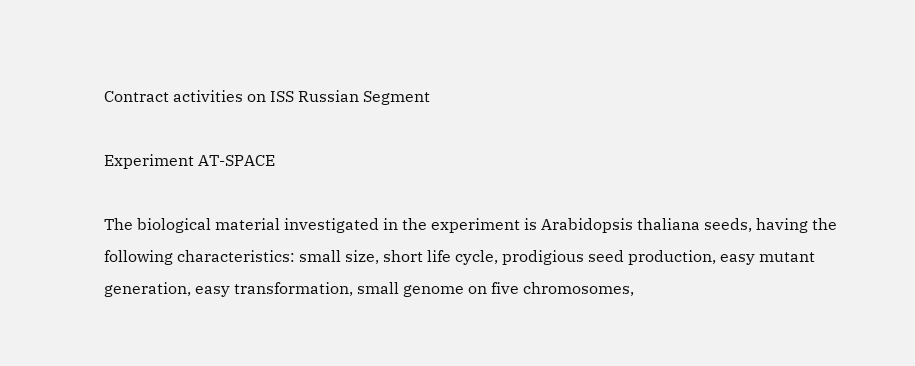Contract activities on ISS Russian Segment

Experiment AT-SPACE

The biological material investigated in the experiment is Arabidopsis thaliana seeds, having the following characteristics: small size, short life cycle, prodigious seed production, easy mutant generation, easy transformation, small genome on five chromosomes,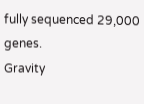fully sequenced 29,000 genes.
Gravity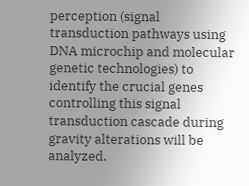perception (signal transduction pathways using DNA microchip and molecular genetic technologies) to identify the crucial genes controlling this signal transduction cascade during gravity alterations will be analyzed.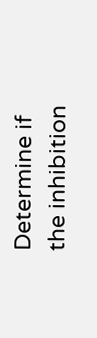Determine if the inhibition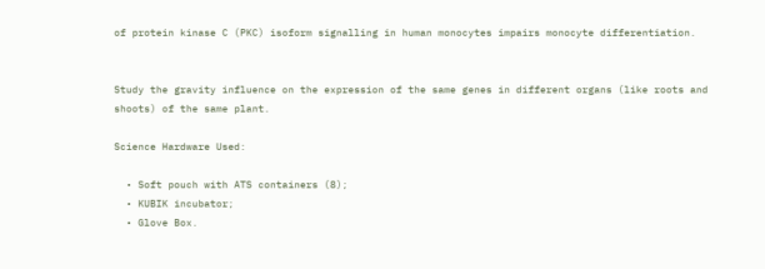of protein kinase C (PKC) isoform signalling in human monocytes impairs monocyte differentiation.


Study the gravity influence on the expression of the same genes in different organs (like roots and shoots) of the same plant.

Science Hardware Used:

  • Soft pouch with ATS containers (8);
  • KUBIK incubator;
  • Glove Box.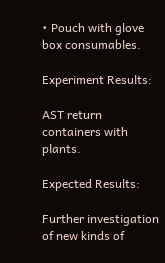• Pouch with glove box consumables.

Experiment Results:

AST return containers with plants.

Expected Results:

Further investigation of new kinds of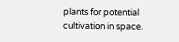plants for potential cultivation in space.